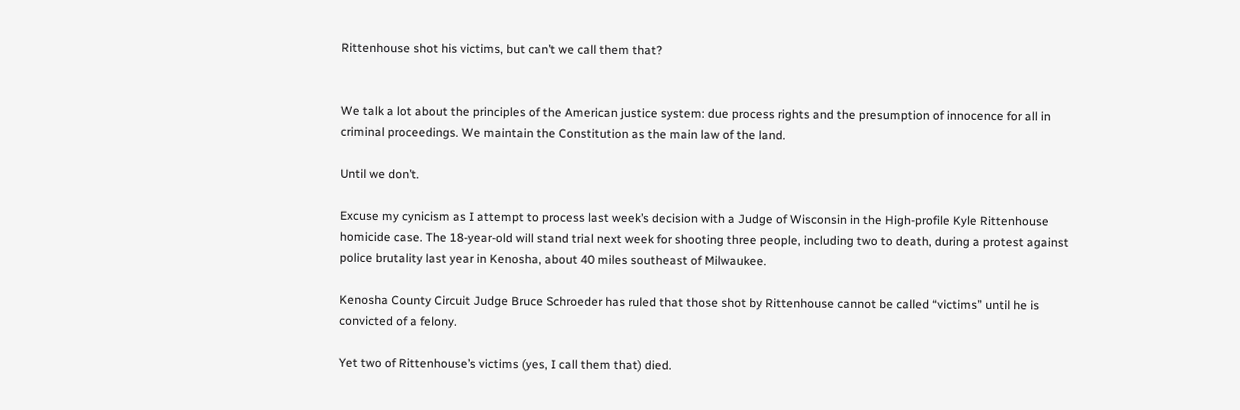Rittenhouse shot his victims, but can’t we call them that?


We talk a lot about the principles of the American justice system: due process rights and the presumption of innocence for all in criminal proceedings. We maintain the Constitution as the main law of the land.

Until we don’t.

Excuse my cynicism as I attempt to process last week’s decision with a Judge of Wisconsin in the High-profile Kyle Rittenhouse homicide case. The 18-year-old will stand trial next week for shooting three people, including two to death, during a protest against police brutality last year in Kenosha, about 40 miles southeast of Milwaukee.

Kenosha County Circuit Judge Bruce Schroeder has ruled that those shot by Rittenhouse cannot be called “victims” until he is convicted of a felony.

Yet two of Rittenhouse’s victims (yes, I call them that) died.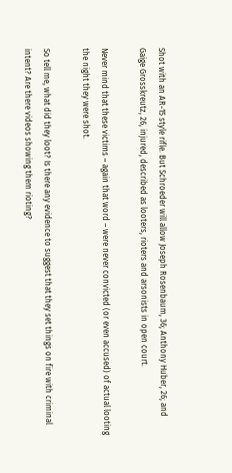Shot with an AR-15 style rifle. But Schroeder will allow Joseph Rosenbaum, 36; Anthony Huber, 26; and Gaige Grosskreutz, 26, injured, described as looters, rioters and arsonists in open court.

Never mind that these victims – again that word – were never convicted (or even accused) of actual looting the night they were shot.

So tell me, what did they loot? Is there any evidence to suggest that they set things on fire with criminal intent? Are there videos showing them rioting?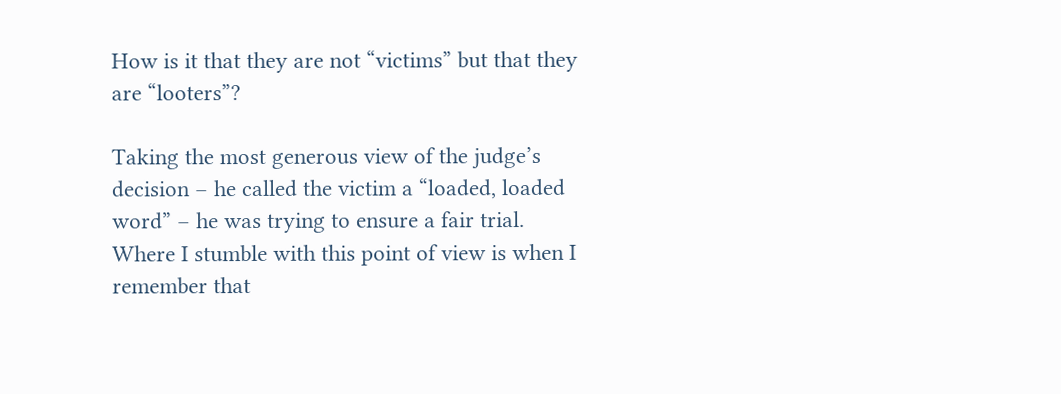How is it that they are not “victims” but that they are “looters”?

Taking the most generous view of the judge’s decision – he called the victim a “loaded, loaded word” – he was trying to ensure a fair trial. Where I stumble with this point of view is when I remember that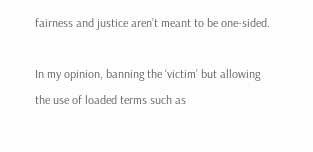fairness and justice aren’t meant to be one-sided.

In my opinion, banning the ‘victim’ but allowing the use of loaded terms such as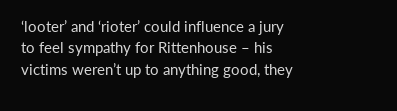‘looter’ and ‘rioter’ could influence a jury to feel sympathy for Rittenhouse – his victims weren’t up to anything good, they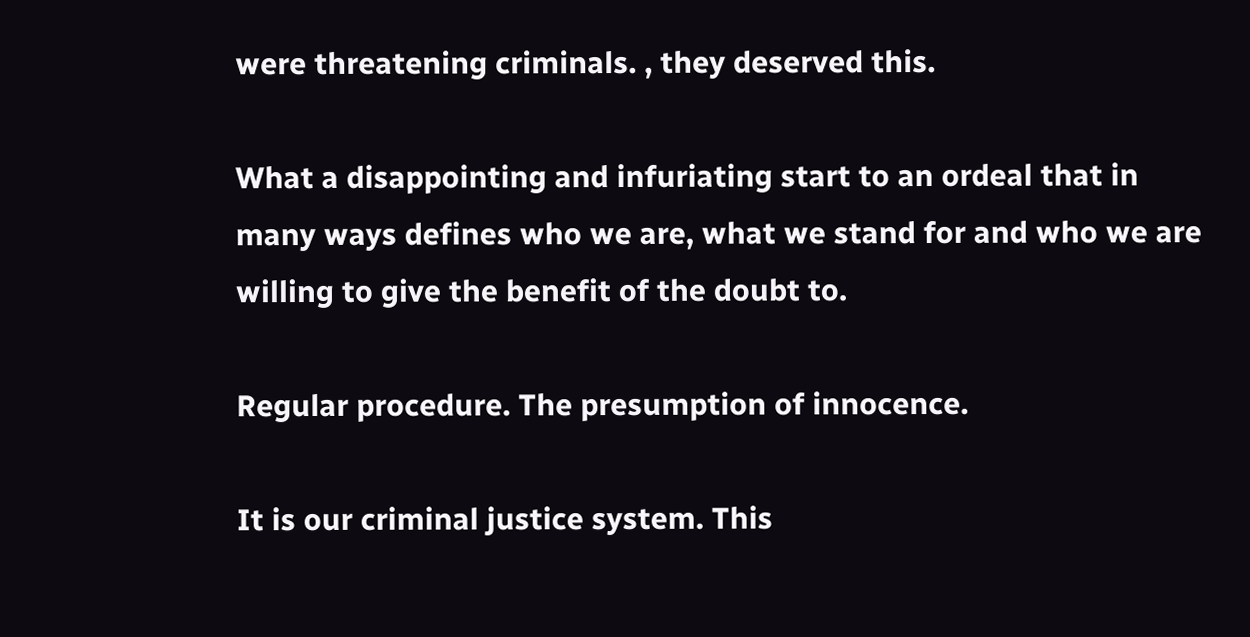were threatening criminals. , they deserved this.

What a disappointing and infuriating start to an ordeal that in many ways defines who we are, what we stand for and who we are willing to give the benefit of the doubt to.

Regular procedure. The presumption of innocence.

It is our criminal justice system. This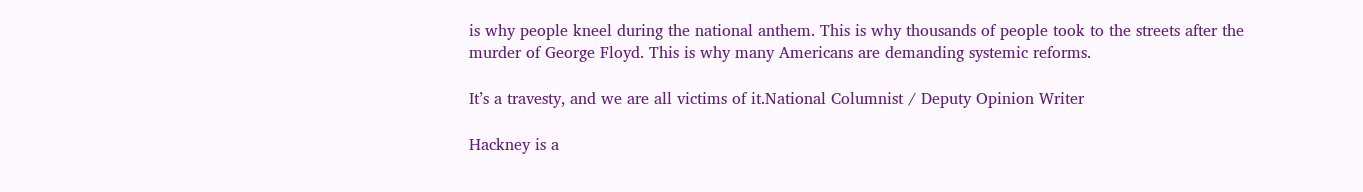is why people kneel during the national anthem. This is why thousands of people took to the streets after the murder of George Floyd. This is why many Americans are demanding systemic reforms.

It’s a travesty, and we are all victims of it.National Columnist / Deputy Opinion Writer

Hackney is a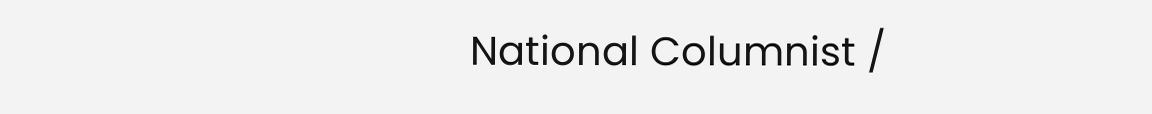National Columnist /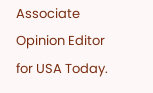Associate Opinion Editor for USA Today.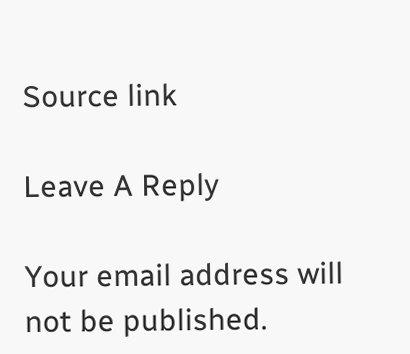Source link

Leave A Reply

Your email address will not be published.